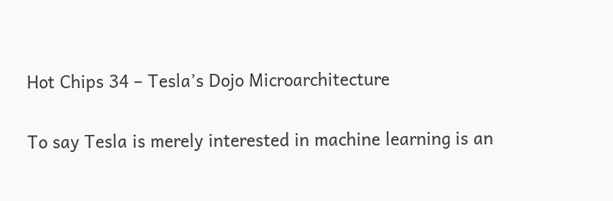Hot Chips 34 – Tesla’s Dojo Microarchitecture

To say Tesla is merely interested in machine learning is an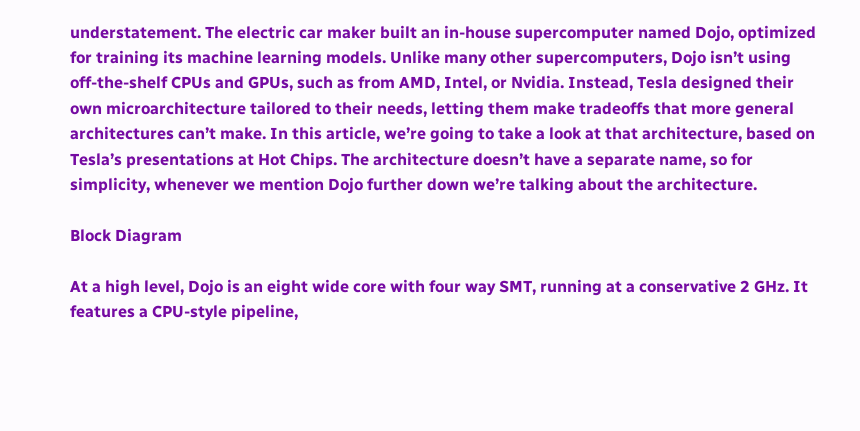understatement. The electric car maker built an in-house supercomputer named Dojo, optimized for training its machine learning models. Unlike many other supercomputers, Dojo isn’t using off-the-shelf CPUs and GPUs, such as from AMD, Intel, or Nvidia. Instead, Tesla designed their own microarchitecture tailored to their needs, letting them make tradeoffs that more general architectures can’t make. In this article, we’re going to take a look at that architecture, based on Tesla’s presentations at Hot Chips. The architecture doesn’t have a separate name, so for simplicity, whenever we mention Dojo further down we’re talking about the architecture.

Block Diagram

At a high level, Dojo is an eight wide core with four way SMT, running at a conservative 2 GHz. It features a CPU-style pipeline,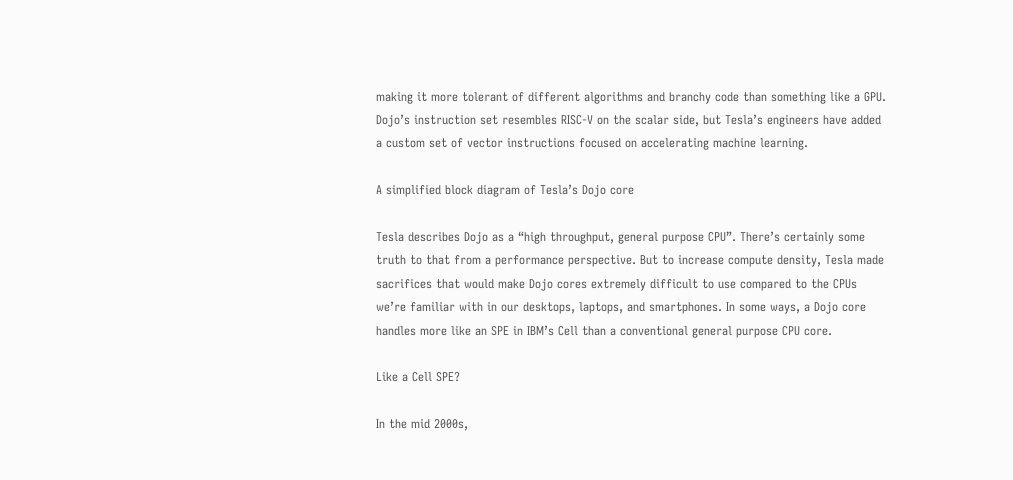making it more tolerant of different algorithms and branchy code than something like a GPU. Dojo’s instruction set resembles RISC-V on the scalar side, but Tesla’s engineers have added a custom set of vector instructions focused on accelerating machine learning.

A simplified block diagram of Tesla’s Dojo core

Tesla describes Dojo as a “high throughput, general purpose CPU”. There’s certainly some truth to that from a performance perspective. But to increase compute density, Tesla made sacrifices that would make Dojo cores extremely difficult to use compared to the CPUs we’re familiar with in our desktops, laptops, and smartphones. In some ways, a Dojo core handles more like an SPE in IBM’s Cell than a conventional general purpose CPU core.

Like a Cell SPE?

In the mid 2000s,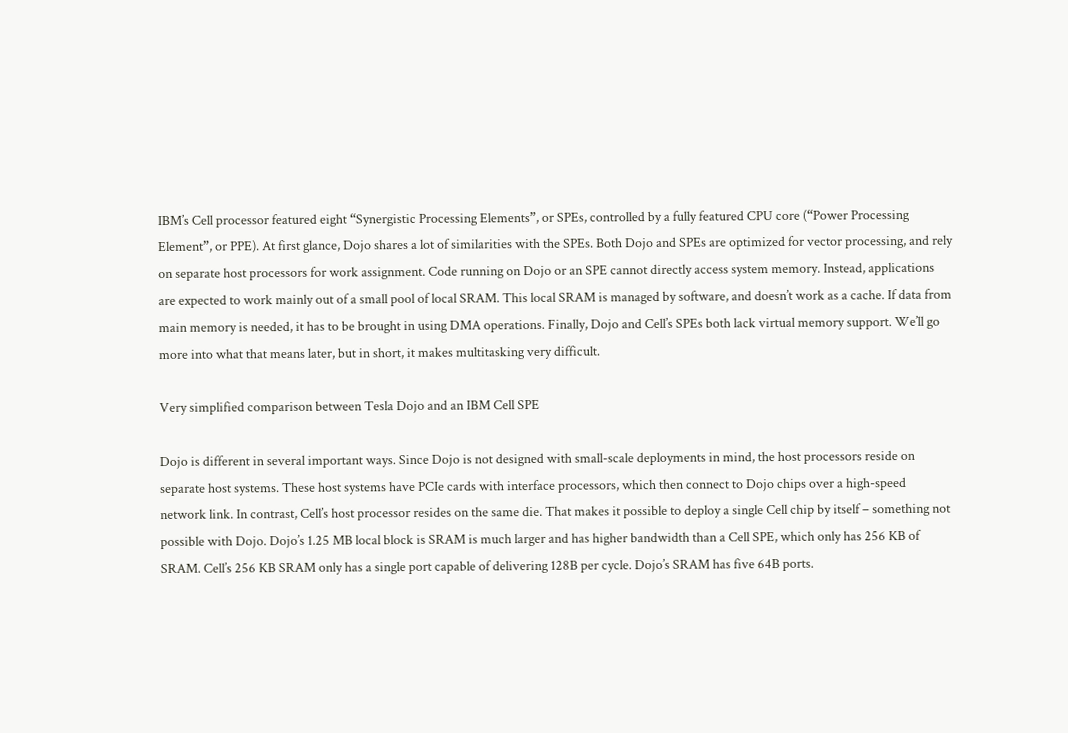IBM’s Cell processor featured eight “Synergistic Processing Elements”, or SPEs, controlled by a fully featured CPU core (“Power Processing Element”, or PPE). At first glance, Dojo shares a lot of similarities with the SPEs. Both Dojo and SPEs are optimized for vector processing, and rely on separate host processors for work assignment. Code running on Dojo or an SPE cannot directly access system memory. Instead, applications are expected to work mainly out of a small pool of local SRAM. This local SRAM is managed by software, and doesn’t work as a cache. If data from main memory is needed, it has to be brought in using DMA operations. Finally, Dojo and Cell’s SPEs both lack virtual memory support. We’ll go more into what that means later, but in short, it makes multitasking very difficult.

Very simplified comparison between Tesla Dojo and an IBM Cell SPE

Dojo is different in several important ways. Since Dojo is not designed with small-scale deployments in mind, the host processors reside on separate host systems. These host systems have PCIe cards with interface processors, which then connect to Dojo chips over a high-speed network link. In contrast, Cell’s host processor resides on the same die. That makes it possible to deploy a single Cell chip by itself – something not possible with Dojo. Dojo’s 1.25 MB local block is SRAM is much larger and has higher bandwidth than a Cell SPE, which only has 256 KB of SRAM. Cell’s 256 KB SRAM only has a single port capable of delivering 128B per cycle. Dojo’s SRAM has five 64B ports.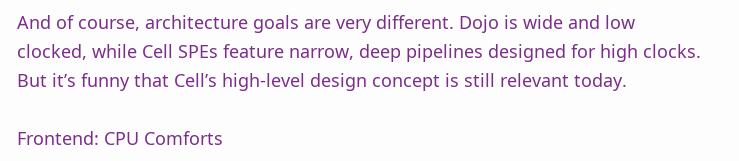And of course, architecture goals are very different. Dojo is wide and low clocked, while Cell SPEs feature narrow, deep pipelines designed for high clocks. But it’s funny that Cell’s high-level design concept is still relevant today.

Frontend: CPU Comforts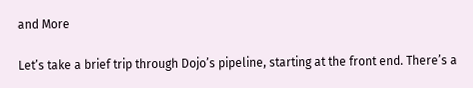and More

Let’s take a brief trip through Dojo’s pipeline, starting at the front end. There’s a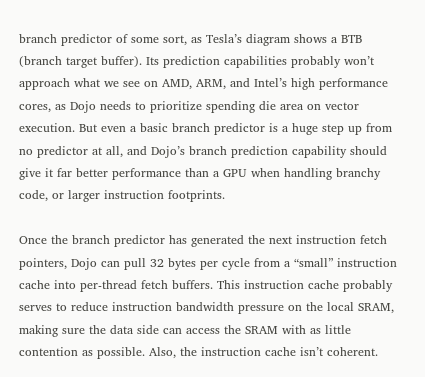branch predictor of some sort, as Tesla’s diagram shows a BTB (branch target buffer). Its prediction capabilities probably won’t approach what we see on AMD, ARM, and Intel’s high performance cores, as Dojo needs to prioritize spending die area on vector execution. But even a basic branch predictor is a huge step up from no predictor at all, and Dojo’s branch prediction capability should give it far better performance than a GPU when handling branchy code, or larger instruction footprints.

Once the branch predictor has generated the next instruction fetch pointers, Dojo can pull 32 bytes per cycle from a “small” instruction cache into per-thread fetch buffers. This instruction cache probably serves to reduce instruction bandwidth pressure on the local SRAM, making sure the data side can access the SRAM with as little contention as possible. Also, the instruction cache isn’t coherent.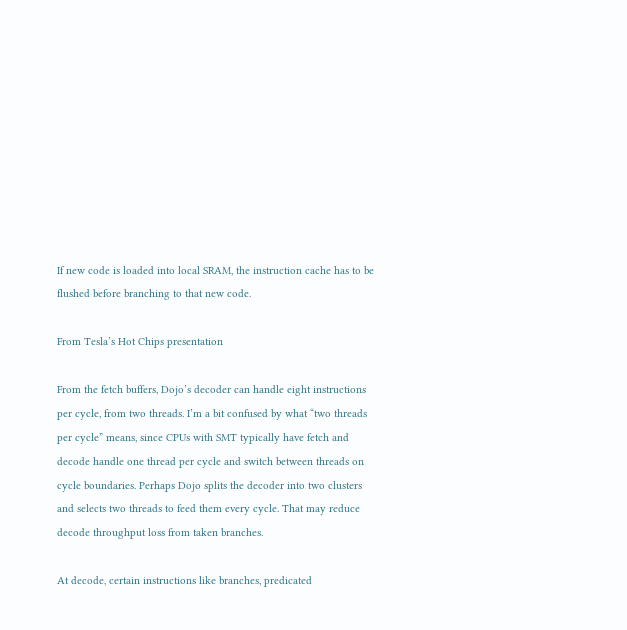If new code is loaded into local SRAM, the instruction cache has to be flushed before branching to that new code.

From Tesla’s Hot Chips presentation

From the fetch buffers, Dojo’s decoder can handle eight instructions per cycle, from two threads. I’m a bit confused by what “two threads per cycle” means, since CPUs with SMT typically have fetch and decode handle one thread per cycle and switch between threads on cycle boundaries. Perhaps Dojo splits the decoder into two clusters and selects two threads to feed them every cycle. That may reduce decode throughput loss from taken branches.

At decode, certain instructions like branches, predicated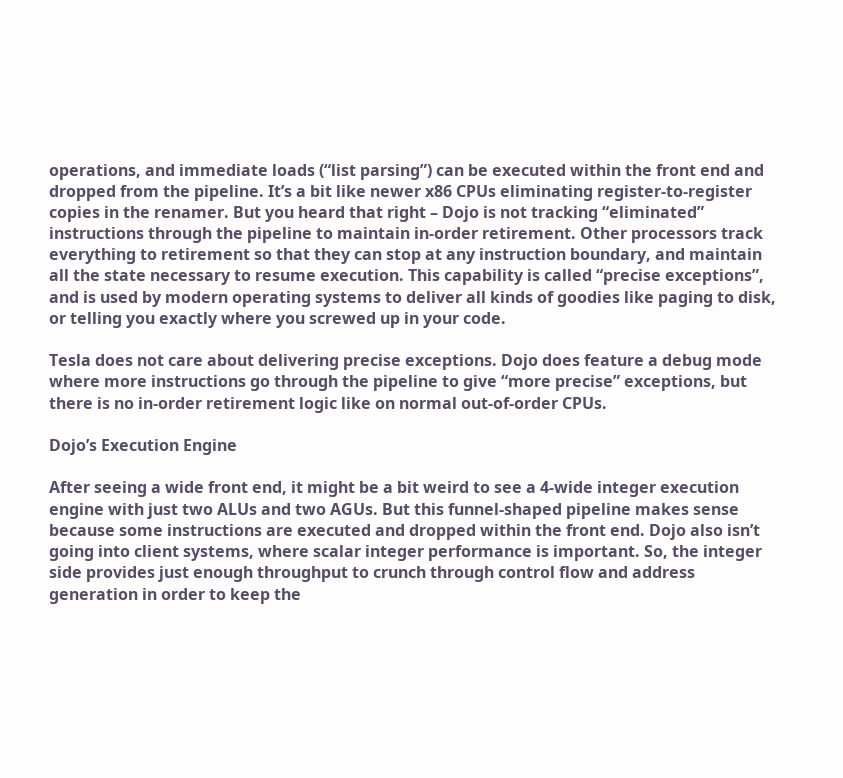operations, and immediate loads (“list parsing”) can be executed within the front end and dropped from the pipeline. It’s a bit like newer x86 CPUs eliminating register-to-register copies in the renamer. But you heard that right – Dojo is not tracking “eliminated” instructions through the pipeline to maintain in-order retirement. Other processors track everything to retirement so that they can stop at any instruction boundary, and maintain all the state necessary to resume execution. This capability is called “precise exceptions”, and is used by modern operating systems to deliver all kinds of goodies like paging to disk, or telling you exactly where you screwed up in your code.

Tesla does not care about delivering precise exceptions. Dojo does feature a debug mode where more instructions go through the pipeline to give “more precise” exceptions, but there is no in-order retirement logic like on normal out-of-order CPUs.

Dojo’s Execution Engine

After seeing a wide front end, it might be a bit weird to see a 4-wide integer execution engine with just two ALUs and two AGUs. But this funnel-shaped pipeline makes sense because some instructions are executed and dropped within the front end. Dojo also isn’t going into client systems, where scalar integer performance is important. So, the integer side provides just enough throughput to crunch through control flow and address generation in order to keep the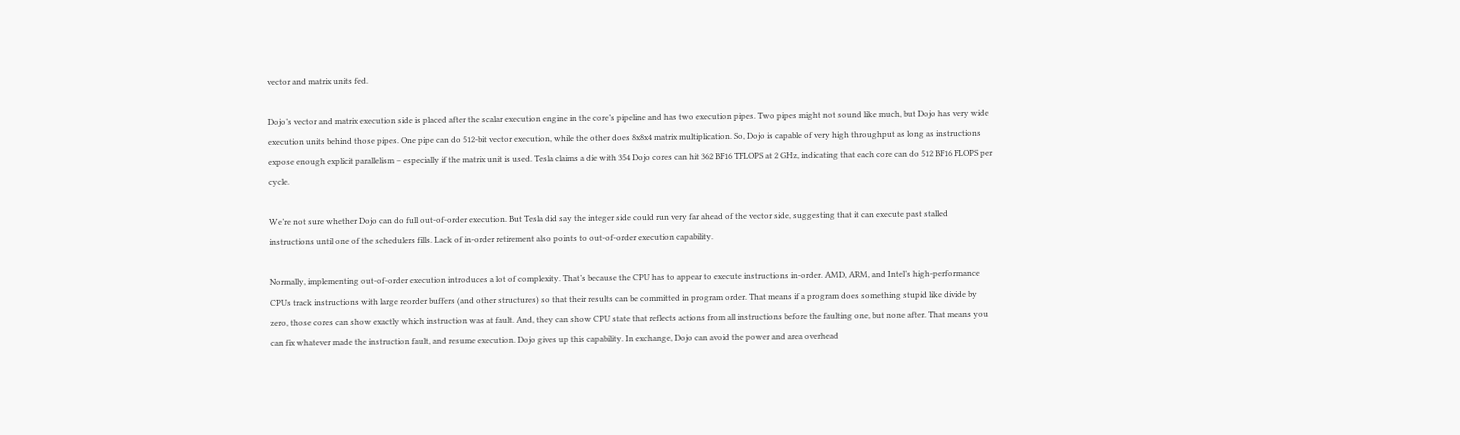vector and matrix units fed.

Dojo’s vector and matrix execution side is placed after the scalar execution engine in the core’s pipeline and has two execution pipes. Two pipes might not sound like much, but Dojo has very wide execution units behind those pipes. One pipe can do 512-bit vector execution, while the other does 8x8x4 matrix multiplication. So, Dojo is capable of very high throughput as long as instructions expose enough explicit parallelism – especially if the matrix unit is used. Tesla claims a die with 354 Dojo cores can hit 362 BF16 TFLOPS at 2 GHz, indicating that each core can do 512 BF16 FLOPS per cycle.

We’re not sure whether Dojo can do full out-of-order execution. But Tesla did say the integer side could run very far ahead of the vector side, suggesting that it can execute past stalled instructions until one of the schedulers fills. Lack of in-order retirement also points to out-of-order execution capability.

Normally, implementing out-of-order execution introduces a lot of complexity. That’s because the CPU has to appear to execute instructions in-order. AMD, ARM, and Intel’s high-performance CPUs track instructions with large reorder buffers (and other structures) so that their results can be committed in program order. That means if a program does something stupid like divide by zero, those cores can show exactly which instruction was at fault. And, they can show CPU state that reflects actions from all instructions before the faulting one, but none after. That means you can fix whatever made the instruction fault, and resume execution. Dojo gives up this capability. In exchange, Dojo can avoid the power and area overhead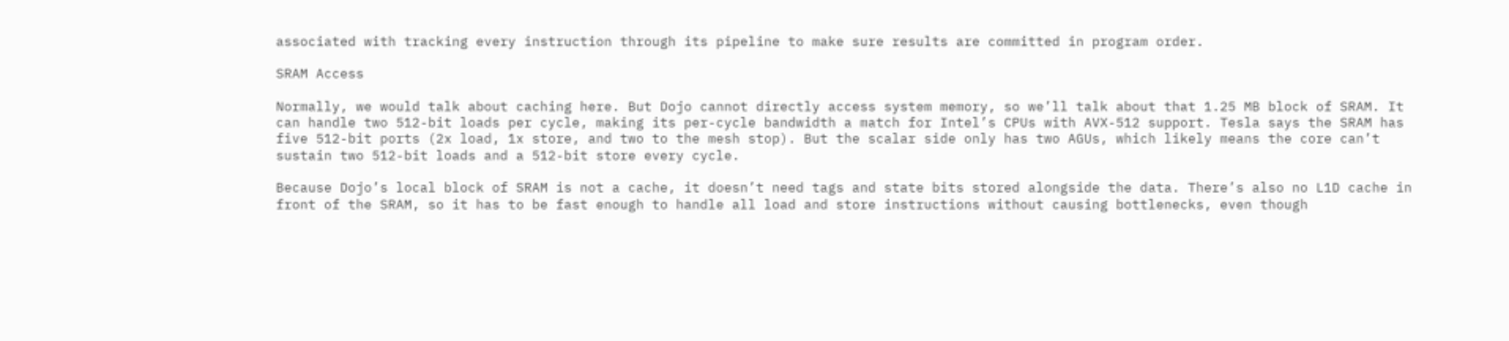associated with tracking every instruction through its pipeline to make sure results are committed in program order.

SRAM Access

Normally, we would talk about caching here. But Dojo cannot directly access system memory, so we’ll talk about that 1.25 MB block of SRAM. It can handle two 512-bit loads per cycle, making its per-cycle bandwidth a match for Intel’s CPUs with AVX-512 support. Tesla says the SRAM has five 512-bit ports (2x load, 1x store, and two to the mesh stop). But the scalar side only has two AGUs, which likely means the core can’t sustain two 512-bit loads and a 512-bit store every cycle.

Because Dojo’s local block of SRAM is not a cache, it doesn’t need tags and state bits stored alongside the data. There’s also no L1D cache in front of the SRAM, so it has to be fast enough to handle all load and store instructions without causing bottlenecks, even though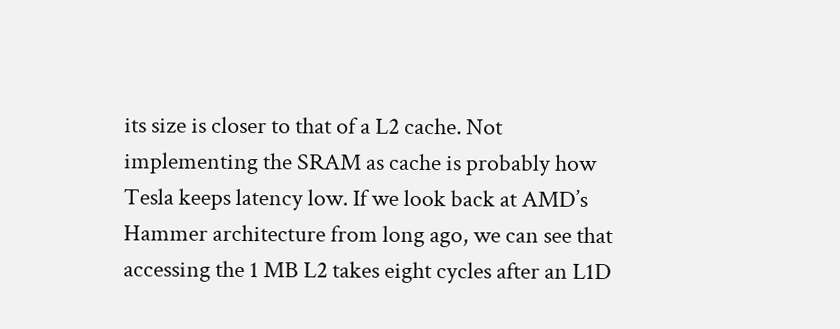its size is closer to that of a L2 cache. Not implementing the SRAM as cache is probably how Tesla keeps latency low. If we look back at AMD’s Hammer architecture from long ago, we can see that accessing the 1 MB L2 takes eight cycles after an L1D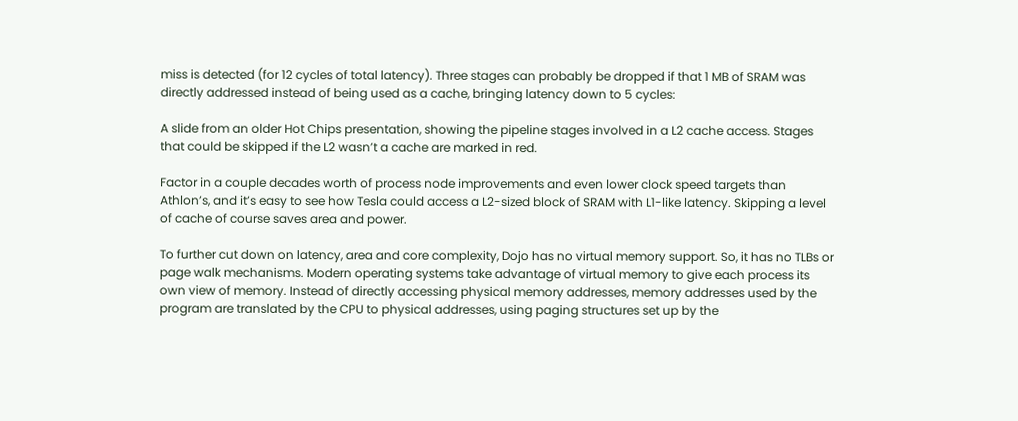miss is detected (for 12 cycles of total latency). Three stages can probably be dropped if that 1 MB of SRAM was directly addressed instead of being used as a cache, bringing latency down to 5 cycles:

A slide from an older Hot Chips presentation, showing the pipeline stages involved in a L2 cache access. Stages that could be skipped if the L2 wasn’t a cache are marked in red.

Factor in a couple decades worth of process node improvements and even lower clock speed targets than Athlon’s, and it’s easy to see how Tesla could access a L2-sized block of SRAM with L1-like latency. Skipping a level of cache of course saves area and power.

To further cut down on latency, area and core complexity, Dojo has no virtual memory support. So, it has no TLBs or page walk mechanisms. Modern operating systems take advantage of virtual memory to give each process its own view of memory. Instead of directly accessing physical memory addresses, memory addresses used by the program are translated by the CPU to physical addresses, using paging structures set up by the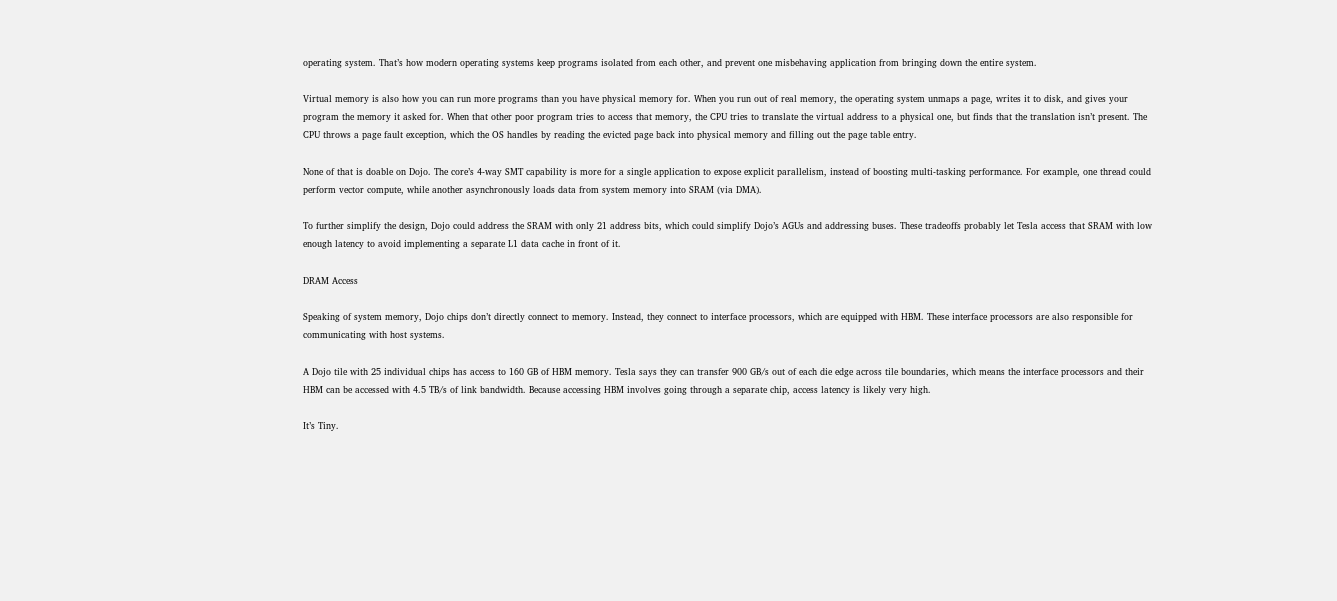operating system. That’s how modern operating systems keep programs isolated from each other, and prevent one misbehaving application from bringing down the entire system.

Virtual memory is also how you can run more programs than you have physical memory for. When you run out of real memory, the operating system unmaps a page, writes it to disk, and gives your program the memory it asked for. When that other poor program tries to access that memory, the CPU tries to translate the virtual address to a physical one, but finds that the translation isn’t present. The CPU throws a page fault exception, which the OS handles by reading the evicted page back into physical memory and filling out the page table entry.

None of that is doable on Dojo. The core’s 4-way SMT capability is more for a single application to expose explicit parallelism, instead of boosting multi-tasking performance. For example, one thread could perform vector compute, while another asynchronously loads data from system memory into SRAM (via DMA).

To further simplify the design, Dojo could address the SRAM with only 21 address bits, which could simplify Dojo’s AGUs and addressing buses. These tradeoffs probably let Tesla access that SRAM with low enough latency to avoid implementing a separate L1 data cache in front of it.

DRAM Access

Speaking of system memory, Dojo chips don’t directly connect to memory. Instead, they connect to interface processors, which are equipped with HBM. These interface processors are also responsible for communicating with host systems.

A Dojo tile with 25 individual chips has access to 160 GB of HBM memory. Tesla says they can transfer 900 GB/s out of each die edge across tile boundaries, which means the interface processors and their HBM can be accessed with 4.5 TB/s of link bandwidth. Because accessing HBM involves going through a separate chip, access latency is likely very high.

It’s Tiny.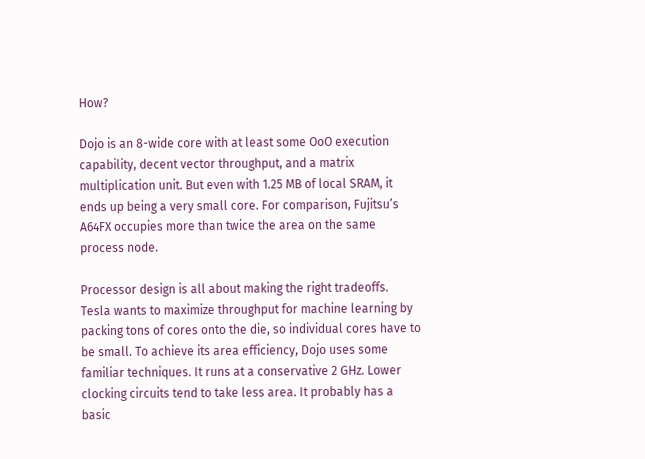How?

Dojo is an 8-wide core with at least some OoO execution capability, decent vector throughput, and a matrix multiplication unit. But even with 1.25 MB of local SRAM, it ends up being a very small core. For comparison, Fujitsu’s A64FX occupies more than twice the area on the same process node.

Processor design is all about making the right tradeoffs. Tesla wants to maximize throughput for machine learning by packing tons of cores onto the die, so individual cores have to be small. To achieve its area efficiency, Dojo uses some familiar techniques. It runs at a conservative 2 GHz. Lower clocking circuits tend to take less area. It probably has a basic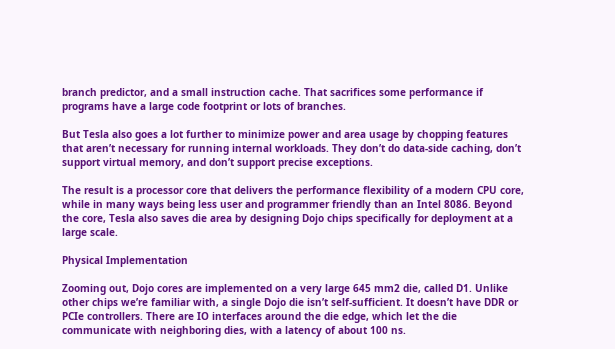branch predictor, and a small instruction cache. That sacrifices some performance if programs have a large code footprint or lots of branches.

But Tesla also goes a lot further to minimize power and area usage by chopping features that aren’t necessary for running internal workloads. They don’t do data-side caching, don’t support virtual memory, and don’t support precise exceptions.

The result is a processor core that delivers the performance flexibility of a modern CPU core, while in many ways being less user and programmer friendly than an Intel 8086. Beyond the core, Tesla also saves die area by designing Dojo chips specifically for deployment at a large scale.

Physical Implementation

Zooming out, Dojo cores are implemented on a very large 645 mm2 die, called D1. Unlike other chips we’re familiar with, a single Dojo die isn’t self-sufficient. It doesn’t have DDR or PCIe controllers. There are IO interfaces around the die edge, which let the die communicate with neighboring dies, with a latency of about 100 ns.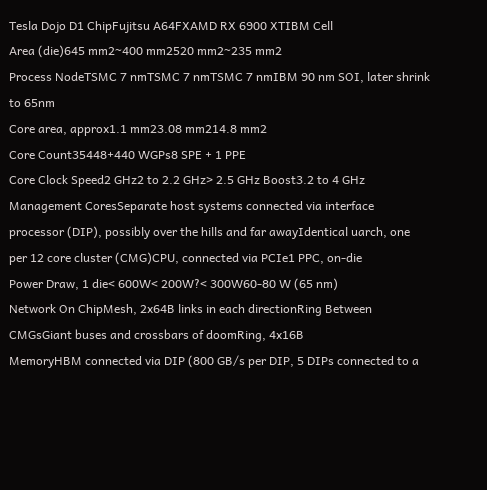Tesla Dojo D1 ChipFujitsu A64FXAMD RX 6900 XTIBM Cell
Area (die)645 mm2~400 mm2520 mm2~235 mm2
Process NodeTSMC 7 nmTSMC 7 nmTSMC 7 nmIBM 90 nm SOI, later shrink to 65nm
Core area, approx1.1 mm23.08 mm214.8 mm2
Core Count35448+440 WGPs8 SPE + 1 PPE
Core Clock Speed2 GHz2 to 2.2 GHz> 2.5 GHz Boost3.2 to 4 GHz
Management CoresSeparate host systems connected via interface processor (DIP), possibly over the hills and far awayIdentical uarch, one per 12 core cluster (CMG)CPU, connected via PCIe1 PPC, on-die
Power Draw, 1 die< 600W< 200W?< 300W60-80 W (65 nm)
Network On ChipMesh, 2x64B links in each directionRing Between CMGsGiant buses and crossbars of doomRing, 4x16B
MemoryHBM connected via DIP (800 GB/s per DIP, 5 DIPs connected to a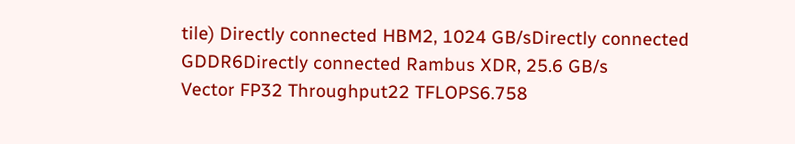tile) Directly connected HBM2, 1024 GB/sDirectly connected GDDR6Directly connected Rambus XDR, 25.6 GB/s
Vector FP32 Throughput22 TFLOPS6.758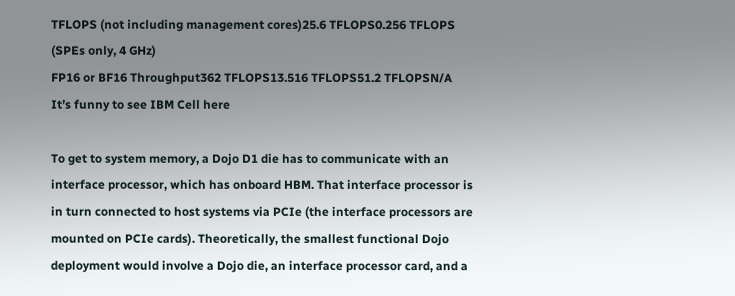TFLOPS (not including management cores)25.6 TFLOPS0.256 TFLOPS (SPEs only, 4 GHz)
FP16 or BF16 Throughput362 TFLOPS13.516 TFLOPS51.2 TFLOPSN/A
It’s funny to see IBM Cell here

To get to system memory, a Dojo D1 die has to communicate with an interface processor, which has onboard HBM. That interface processor is in turn connected to host systems via PCIe (the interface processors are mounted on PCIe cards). Theoretically, the smallest functional Dojo deployment would involve a Dojo die, an interface processor card, and a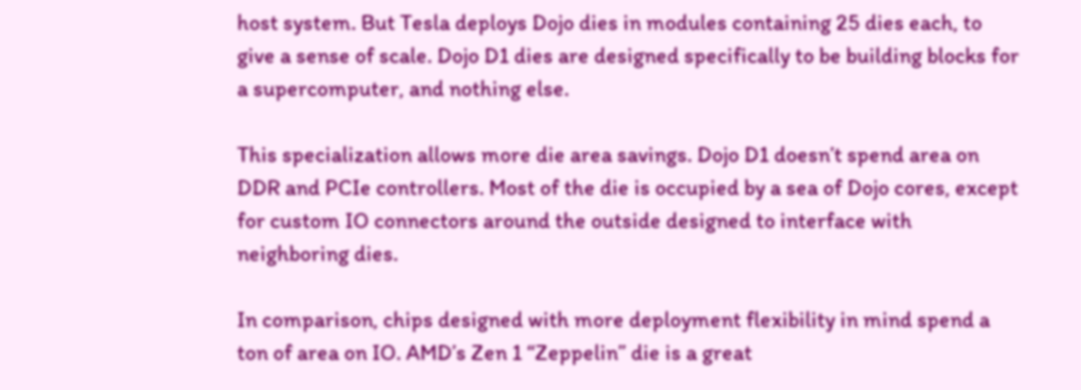host system. But Tesla deploys Dojo dies in modules containing 25 dies each, to give a sense of scale. Dojo D1 dies are designed specifically to be building blocks for a supercomputer, and nothing else.

This specialization allows more die area savings. Dojo D1 doesn’t spend area on DDR and PCIe controllers. Most of the die is occupied by a sea of Dojo cores, except for custom IO connectors around the outside designed to interface with neighboring dies.

In comparison, chips designed with more deployment flexibility in mind spend a ton of area on IO. AMD’s Zen 1 “Zeppelin” die is a great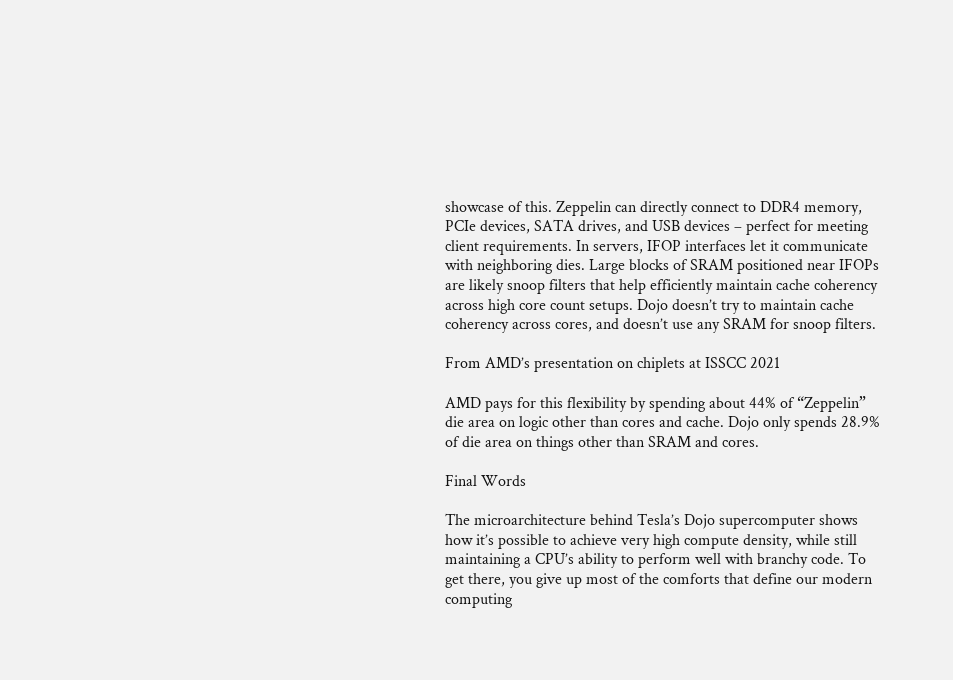showcase of this. Zeppelin can directly connect to DDR4 memory, PCIe devices, SATA drives, and USB devices – perfect for meeting client requirements. In servers, IFOP interfaces let it communicate with neighboring dies. Large blocks of SRAM positioned near IFOPs are likely snoop filters that help efficiently maintain cache coherency across high core count setups. Dojo doesn’t try to maintain cache coherency across cores, and doesn’t use any SRAM for snoop filters.

From AMD’s presentation on chiplets at ISSCC 2021

AMD pays for this flexibility by spending about 44% of “Zeppelin” die area on logic other than cores and cache. Dojo only spends 28.9% of die area on things other than SRAM and cores.

Final Words

The microarchitecture behind Tesla’s Dojo supercomputer shows how it’s possible to achieve very high compute density, while still maintaining a CPU’s ability to perform well with branchy code. To get there, you give up most of the comforts that define our modern computing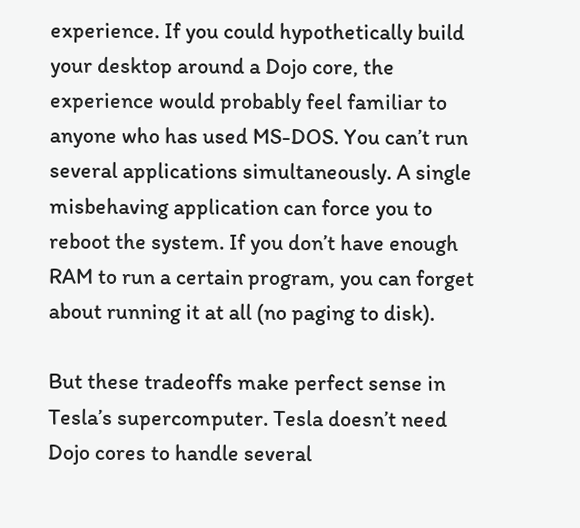experience. If you could hypothetically build your desktop around a Dojo core, the experience would probably feel familiar to anyone who has used MS-DOS. You can’t run several applications simultaneously. A single misbehaving application can force you to reboot the system. If you don’t have enough RAM to run a certain program, you can forget about running it at all (no paging to disk).

But these tradeoffs make perfect sense in Tesla’s supercomputer. Tesla doesn’t need Dojo cores to handle several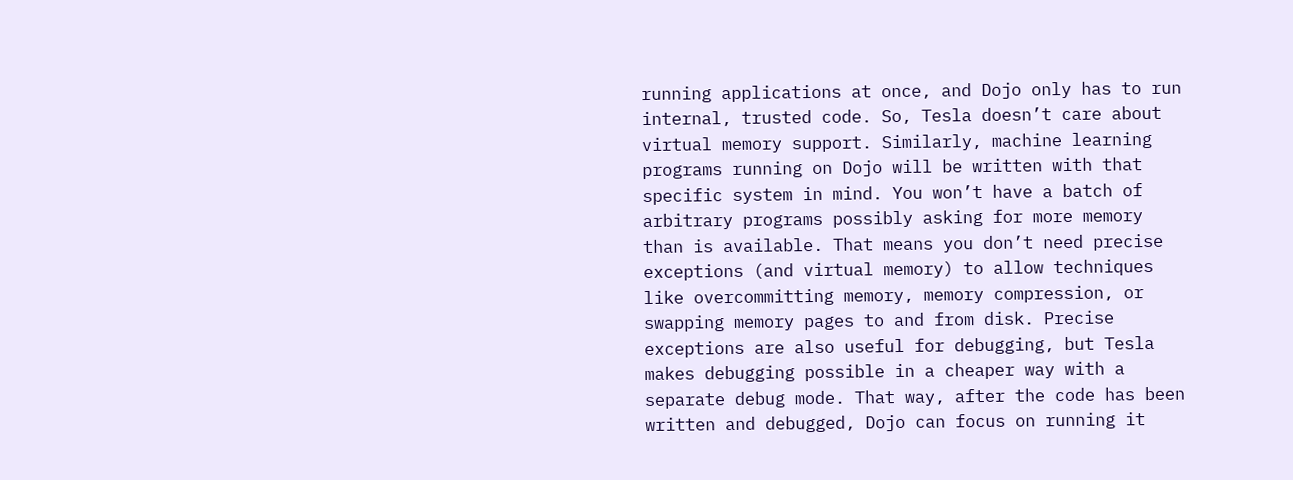running applications at once, and Dojo only has to run internal, trusted code. So, Tesla doesn’t care about virtual memory support. Similarly, machine learning programs running on Dojo will be written with that specific system in mind. You won’t have a batch of arbitrary programs possibly asking for more memory than is available. That means you don’t need precise exceptions (and virtual memory) to allow techniques like overcommitting memory, memory compression, or swapping memory pages to and from disk. Precise exceptions are also useful for debugging, but Tesla makes debugging possible in a cheaper way with a separate debug mode. That way, after the code has been written and debugged, Dojo can focus on running it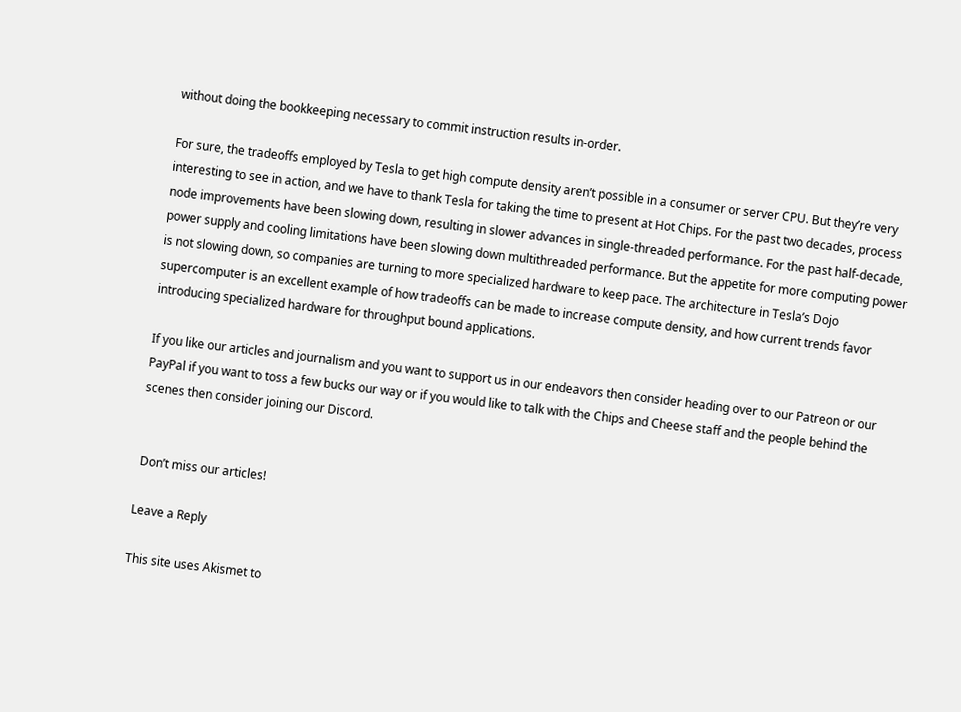without doing the bookkeeping necessary to commit instruction results in-order.

For sure, the tradeoffs employed by Tesla to get high compute density aren’t possible in a consumer or server CPU. But they’re very interesting to see in action, and we have to thank Tesla for taking the time to present at Hot Chips. For the past two decades, process node improvements have been slowing down, resulting in slower advances in single-threaded performance. For the past half-decade, power supply and cooling limitations have been slowing down multithreaded performance. But the appetite for more computing power is not slowing down, so companies are turning to more specialized hardware to keep pace. The architecture in Tesla’s Dojo supercomputer is an excellent example of how tradeoffs can be made to increase compute density, and how current trends favor introducing specialized hardware for throughput bound applications.

If you like our articles and journalism and you want to support us in our endeavors then consider heading over to our Patreon or our PayPal if you want to toss a few bucks our way or if you would like to talk with the Chips and Cheese staff and the people behind the scenes then consider joining our Discord.


 Don’t miss our articles!

Leave a Reply

This site uses Akismet to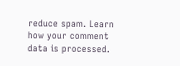reduce spam. Learn how your comment data is processed.